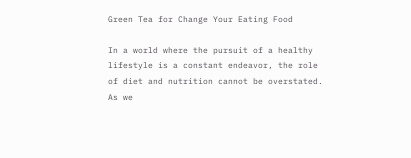Green Tea for Change Your Eating Food

In a world where the pursuit of a healthy lifestyle is a constant endeavor, the role of diet and nutrition cannot be overstated. As we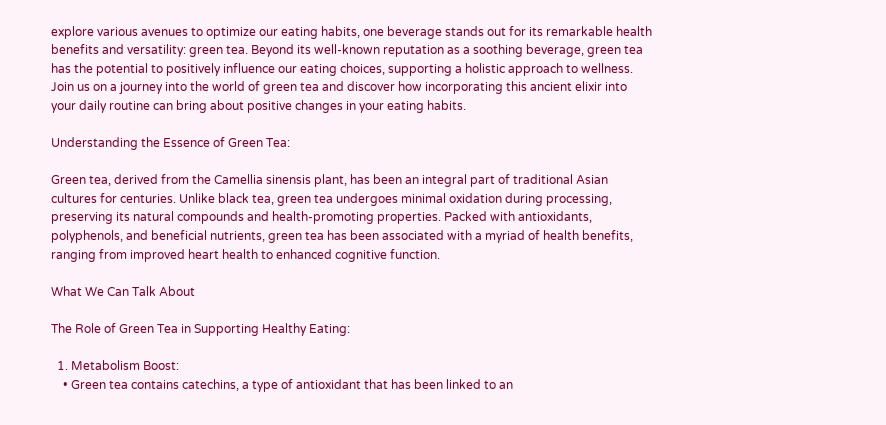explore various avenues to optimize our eating habits, one beverage stands out for its remarkable health benefits and versatility: green tea. Beyond its well-known reputation as a soothing beverage, green tea has the potential to positively influence our eating choices, supporting a holistic approach to wellness. Join us on a journey into the world of green tea and discover how incorporating this ancient elixir into your daily routine can bring about positive changes in your eating habits.

Understanding the Essence of Green Tea:

Green tea, derived from the Camellia sinensis plant, has been an integral part of traditional Asian cultures for centuries. Unlike black tea, green tea undergoes minimal oxidation during processing, preserving its natural compounds and health-promoting properties. Packed with antioxidants, polyphenols, and beneficial nutrients, green tea has been associated with a myriad of health benefits, ranging from improved heart health to enhanced cognitive function.

What We Can Talk About

The Role of Green Tea in Supporting Healthy Eating:

  1. Metabolism Boost:
    • Green tea contains catechins, a type of antioxidant that has been linked to an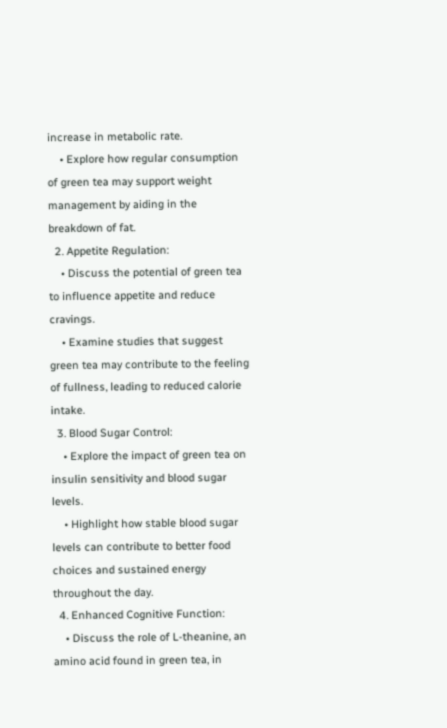increase in metabolic rate.
    • Explore how regular consumption of green tea may support weight management by aiding in the breakdown of fat.
  2. Appetite Regulation:
    • Discuss the potential of green tea to influence appetite and reduce cravings.
    • Examine studies that suggest green tea may contribute to the feeling of fullness, leading to reduced calorie intake.
  3. Blood Sugar Control:
    • Explore the impact of green tea on insulin sensitivity and blood sugar levels.
    • Highlight how stable blood sugar levels can contribute to better food choices and sustained energy throughout the day.
  4. Enhanced Cognitive Function:
    • Discuss the role of L-theanine, an amino acid found in green tea, in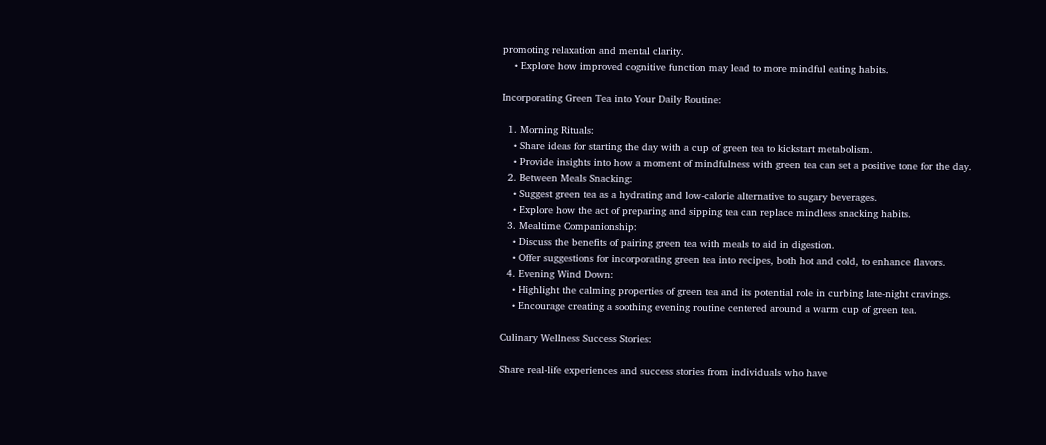promoting relaxation and mental clarity.
    • Explore how improved cognitive function may lead to more mindful eating habits.

Incorporating Green Tea into Your Daily Routine:

  1. Morning Rituals:
    • Share ideas for starting the day with a cup of green tea to kickstart metabolism.
    • Provide insights into how a moment of mindfulness with green tea can set a positive tone for the day.
  2. Between Meals Snacking:
    • Suggest green tea as a hydrating and low-calorie alternative to sugary beverages.
    • Explore how the act of preparing and sipping tea can replace mindless snacking habits.
  3. Mealtime Companionship:
    • Discuss the benefits of pairing green tea with meals to aid in digestion.
    • Offer suggestions for incorporating green tea into recipes, both hot and cold, to enhance flavors.
  4. Evening Wind Down:
    • Highlight the calming properties of green tea and its potential role in curbing late-night cravings.
    • Encourage creating a soothing evening routine centered around a warm cup of green tea.

Culinary Wellness Success Stories:

Share real-life experiences and success stories from individuals who have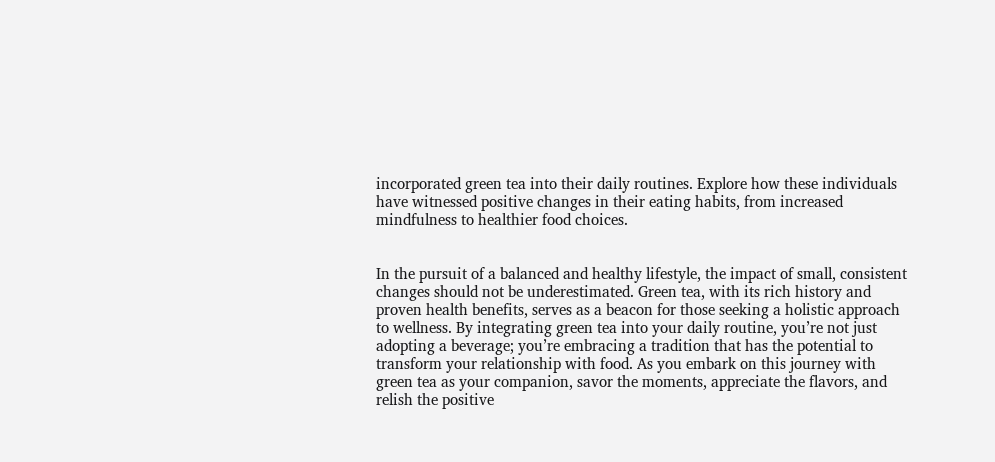incorporated green tea into their daily routines. Explore how these individuals have witnessed positive changes in their eating habits, from increased mindfulness to healthier food choices.


In the pursuit of a balanced and healthy lifestyle, the impact of small, consistent changes should not be underestimated. Green tea, with its rich history and proven health benefits, serves as a beacon for those seeking a holistic approach to wellness. By integrating green tea into your daily routine, you’re not just adopting a beverage; you’re embracing a tradition that has the potential to transform your relationship with food. As you embark on this journey with green tea as your companion, savor the moments, appreciate the flavors, and relish the positive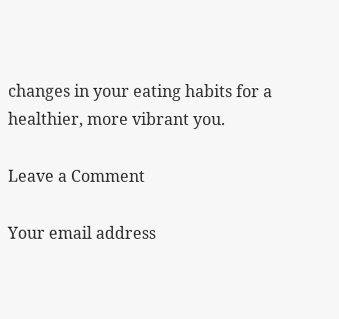changes in your eating habits for a healthier, more vibrant you.

Leave a Comment

Your email address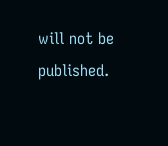will not be published.